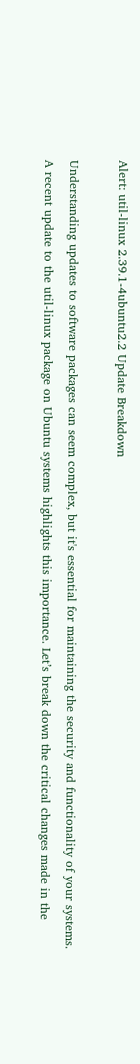Alert: util-linux 2.39.1-4ubuntu2.2 Update Breakdown

Understanding updates to software packages can seem complex, but it's essential for maintaining the security and functionality of your systems. A recent update to the util-linux package on Ubuntu systems highlights this importance. Let’s break down the critical changes made in the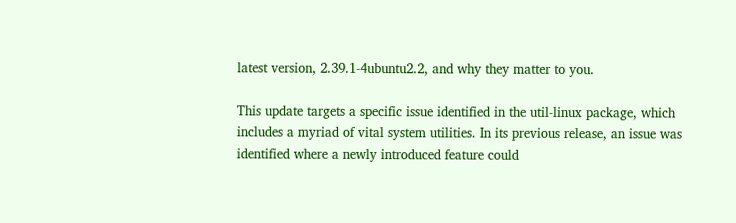latest version, 2.39.1-4ubuntu2.2, and why they matter to you.

This update targets a specific issue identified in the util-linux package, which includes a myriad of vital system utilities. In its previous release, an issue was identified where a newly introduced feature could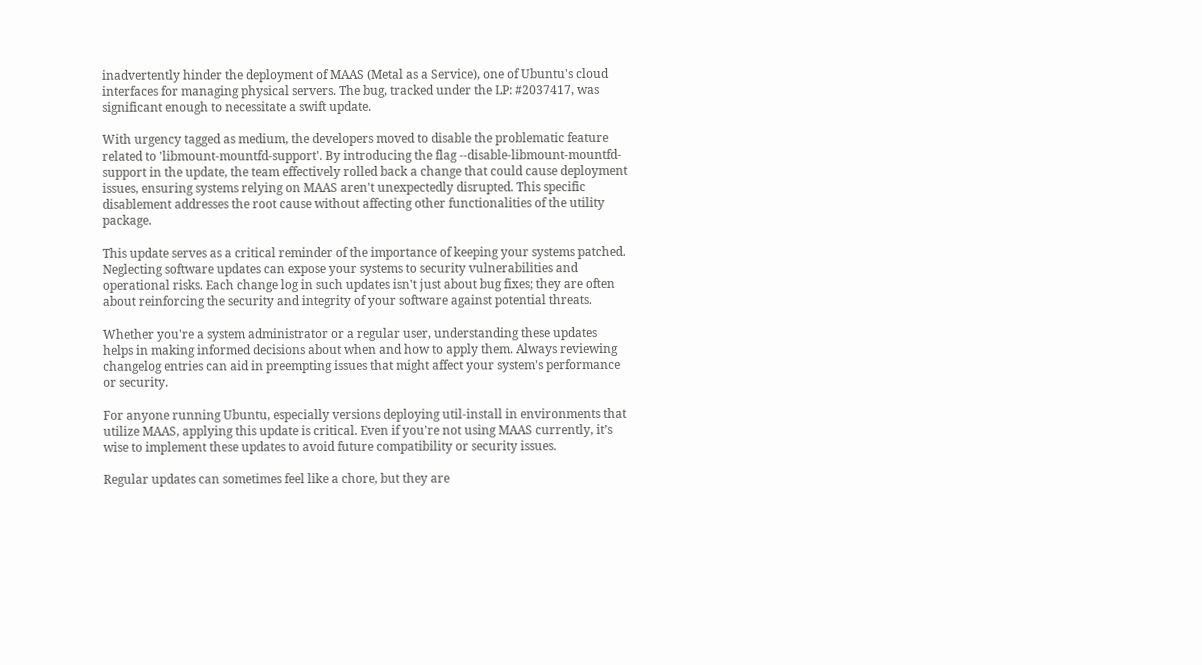inadvertently hinder the deployment of MAAS (Metal as a Service), one of Ubuntu's cloud interfaces for managing physical servers. The bug, tracked under the LP: #2037417, was significant enough to necessitate a swift update.

With urgency tagged as medium, the developers moved to disable the problematic feature related to 'libmount-mountfd-support'. By introducing the flag --disable-libmount-mountfd-support in the update, the team effectively rolled back a change that could cause deployment issues, ensuring systems relying on MAAS aren't unexpectedly disrupted. This specific disablement addresses the root cause without affecting other functionalities of the utility package.

This update serves as a critical reminder of the importance of keeping your systems patched. Neglecting software updates can expose your systems to security vulnerabilities and operational risks. Each change log in such updates isn't just about bug fixes; they are often about reinforcing the security and integrity of your software against potential threats.

Whether you're a system administrator or a regular user, understanding these updates helps in making informed decisions about when and how to apply them. Always reviewing changelog entries can aid in preempting issues that might affect your system's performance or security.

For anyone running Ubuntu, especially versions deploying util-install in environments that utilize MAAS, applying this update is critical. Even if you're not using MAAS currently, it’s wise to implement these updates to avoid future compatibility or security issues.

Regular updates can sometimes feel like a chore, but they are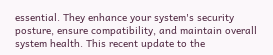essential. They enhance your system's security posture, ensure compatibility, and maintain overall system health. This recent update to the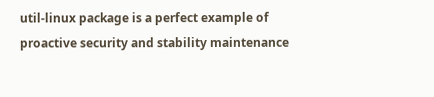util-linux package is a perfect example of proactive security and stability maintenance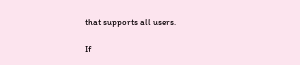that supports all users.

If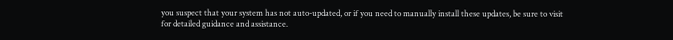you suspect that your system has not auto-updated, or if you need to manually install these updates, be sure to visit for detailed guidance and assistance.